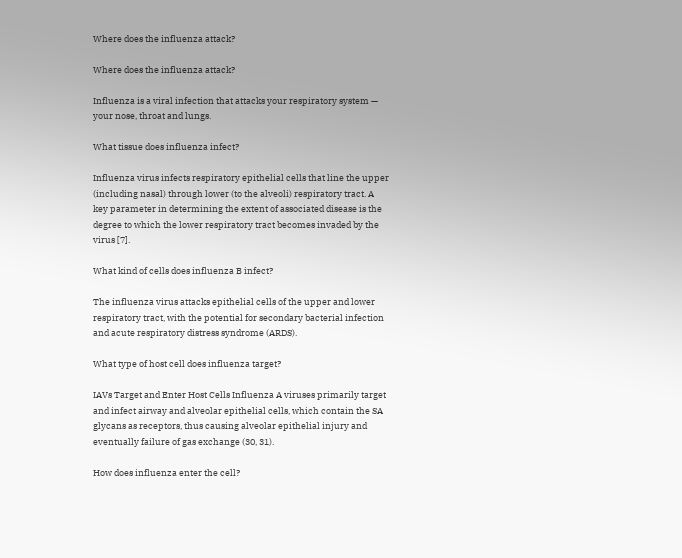Where does the influenza attack?

Where does the influenza attack?

Influenza is a viral infection that attacks your respiratory system — your nose, throat and lungs.

What tissue does influenza infect?

Influenza virus infects respiratory epithelial cells that line the upper (including nasal) through lower (to the alveoli) respiratory tract. A key parameter in determining the extent of associated disease is the degree to which the lower respiratory tract becomes invaded by the virus [7].

What kind of cells does influenza B infect?

The influenza virus attacks epithelial cells of the upper and lower respiratory tract, with the potential for secondary bacterial infection and acute respiratory distress syndrome (ARDS).

What type of host cell does influenza target?

IAVs Target and Enter Host Cells Influenza A viruses primarily target and infect airway and alveolar epithelial cells, which contain the SA glycans as receptors, thus causing alveolar epithelial injury and eventually failure of gas exchange (30, 31).

How does influenza enter the cell?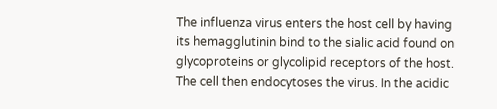The influenza virus enters the host cell by having its hemagglutinin bind to the sialic acid found on glycoproteins or glycolipid receptors of the host. The cell then endocytoses the virus. In the acidic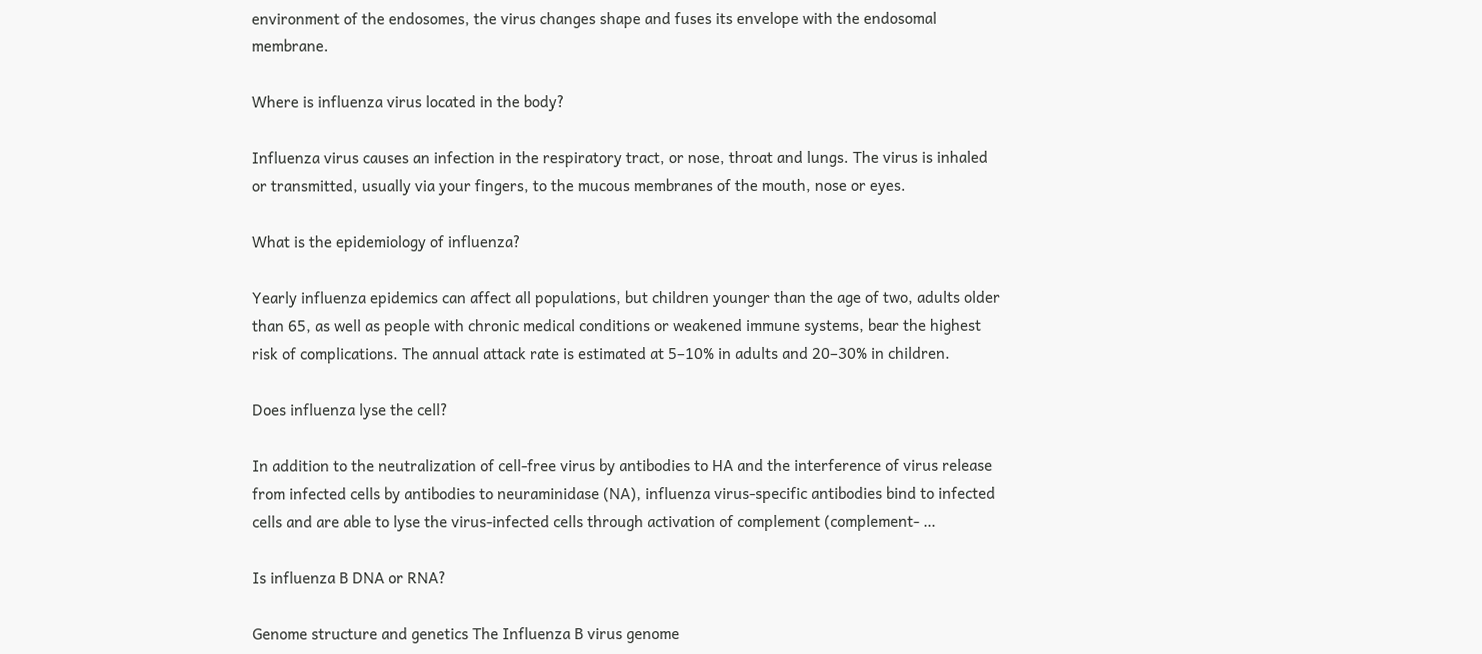environment of the endosomes, the virus changes shape and fuses its envelope with the endosomal membrane.

Where is influenza virus located in the body?

Influenza virus causes an infection in the respiratory tract, or nose, throat and lungs. The virus is inhaled or transmitted, usually via your fingers, to the mucous membranes of the mouth, nose or eyes.

What is the epidemiology of influenza?

Yearly influenza epidemics can affect all populations, but children younger than the age of two, adults older than 65, as well as people with chronic medical conditions or weakened immune systems, bear the highest risk of complications. The annual attack rate is estimated at 5–10% in adults and 20–30% in children.

Does influenza lyse the cell?

In addition to the neutralization of cell-free virus by antibodies to HA and the interference of virus release from infected cells by antibodies to neuraminidase (NA), influenza virus-specific antibodies bind to infected cells and are able to lyse the virus-infected cells through activation of complement (complement- …

Is influenza B DNA or RNA?

Genome structure and genetics The Influenza B virus genome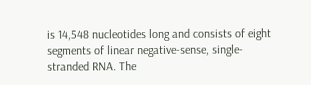is 14,548 nucleotides long and consists of eight segments of linear negative-sense, single-stranded RNA. The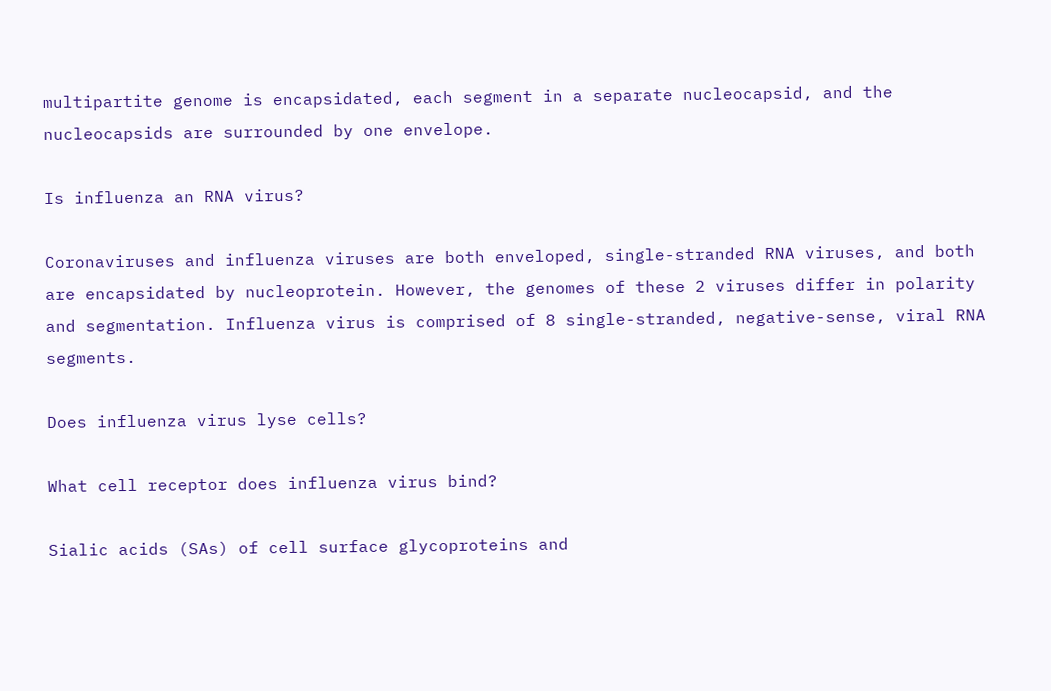multipartite genome is encapsidated, each segment in a separate nucleocapsid, and the nucleocapsids are surrounded by one envelope.

Is influenza an RNA virus?

Coronaviruses and influenza viruses are both enveloped, single-stranded RNA viruses, and both are encapsidated by nucleoprotein. However, the genomes of these 2 viruses differ in polarity and segmentation. Influenza virus is comprised of 8 single-stranded, negative-sense, viral RNA segments.

Does influenza virus lyse cells?

What cell receptor does influenza virus bind?

Sialic acids (SAs) of cell surface glycoproteins and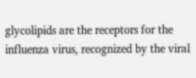glycolipids are the receptors for the influenza virus, recognized by the viral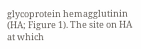glycoprotein hemagglutinin (HA; Figure 1). The site on HA at which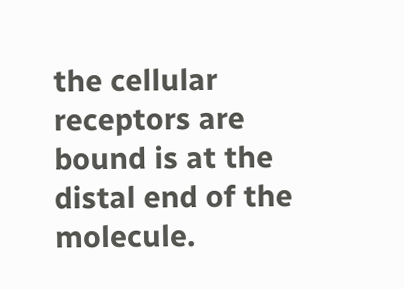the cellular receptors are bound is at the distal end of the molecule.